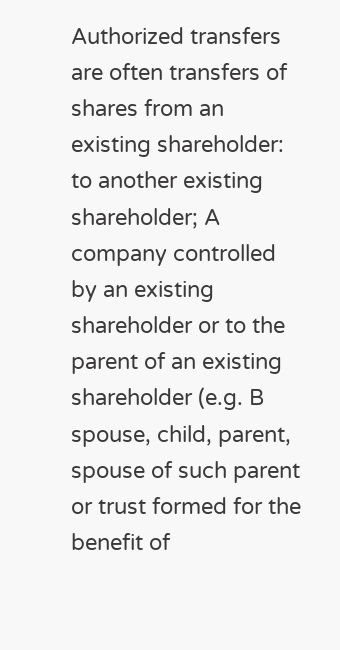Authorized transfers are often transfers of shares from an existing shareholder: to another existing shareholder; A company controlled by an existing shareholder or to the parent of an existing shareholder (e.g. B spouse, child, parent, spouse of such parent or trust formed for the benefit of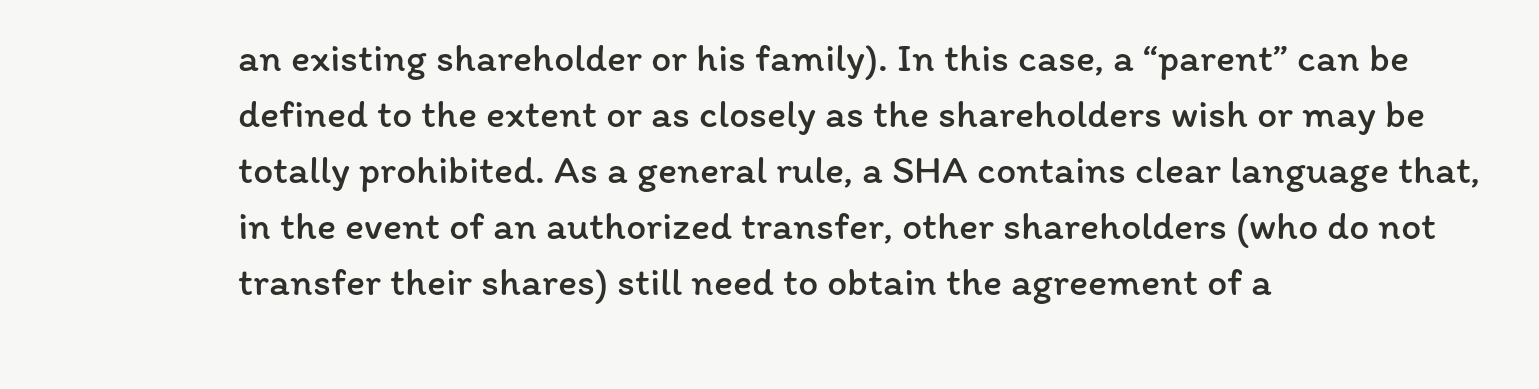an existing shareholder or his family). In this case, a “parent” can be defined to the extent or as closely as the shareholders wish or may be totally prohibited. As a general rule, a SHA contains clear language that, in the event of an authorized transfer, other shareholders (who do not transfer their shares) still need to obtain the agreement of a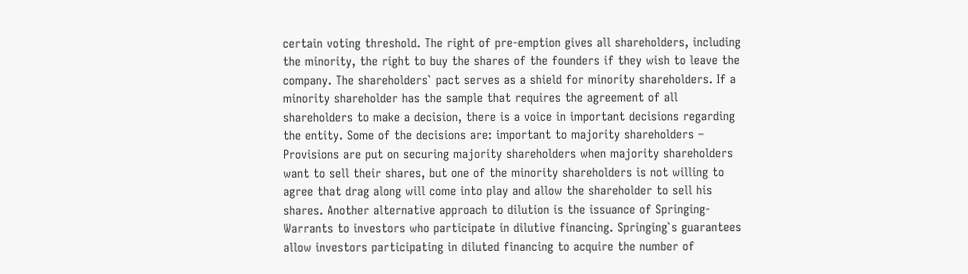certain voting threshold. The right of pre-emption gives all shareholders, including the minority, the right to buy the shares of the founders if they wish to leave the company. The shareholders` pact serves as a shield for minority shareholders. If a minority shareholder has the sample that requires the agreement of all shareholders to make a decision, there is a voice in important decisions regarding the entity. Some of the decisions are: important to majority shareholders – Provisions are put on securing majority shareholders when majority shareholders want to sell their shares, but one of the minority shareholders is not willing to agree that drag along will come into play and allow the shareholder to sell his shares. Another alternative approach to dilution is the issuance of Springing-Warrants to investors who participate in dilutive financing. Springing`s guarantees allow investors participating in diluted financing to acquire the number of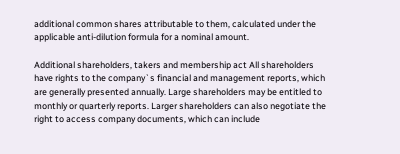additional common shares attributable to them, calculated under the applicable anti-dilution formula for a nominal amount.

Additional shareholders, takers and membership act All shareholders have rights to the company`s financial and management reports, which are generally presented annually. Large shareholders may be entitled to monthly or quarterly reports. Larger shareholders can also negotiate the right to access company documents, which can include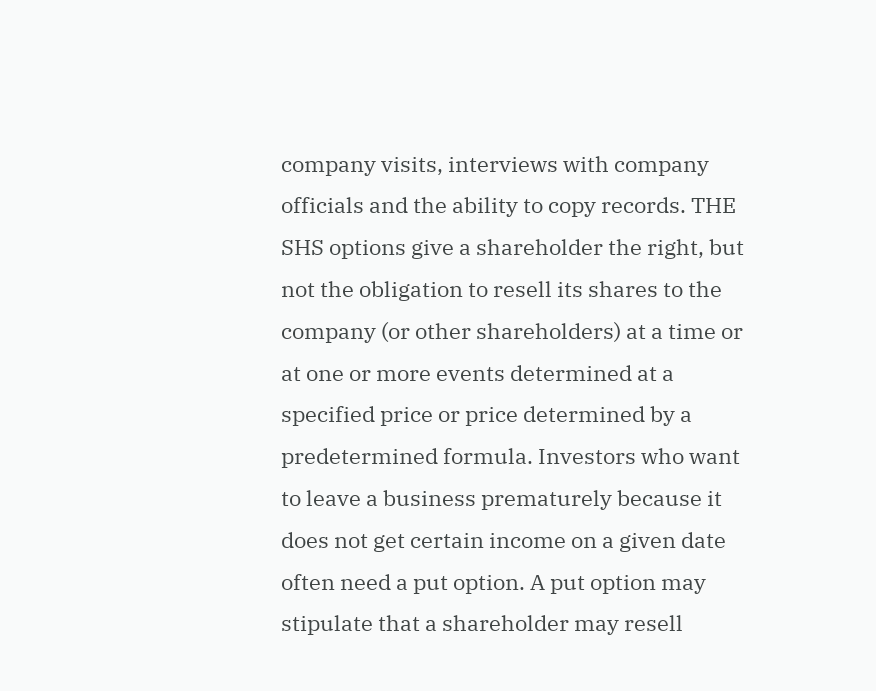company visits, interviews with company officials and the ability to copy records. THE SHS options give a shareholder the right, but not the obligation to resell its shares to the company (or other shareholders) at a time or at one or more events determined at a specified price or price determined by a predetermined formula. Investors who want to leave a business prematurely because it does not get certain income on a given date often need a put option. A put option may stipulate that a shareholder may resell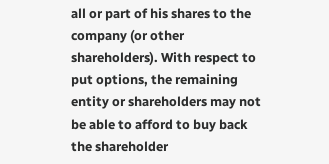all or part of his shares to the company (or other shareholders). With respect to put options, the remaining entity or shareholders may not be able to afford to buy back the shareholder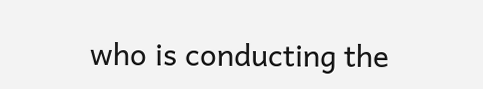who is conducting the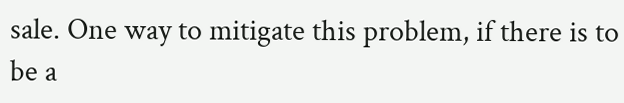sale. One way to mitigate this problem, if there is to be a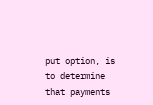put option, is to determine that payments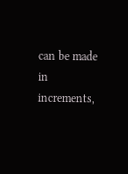can be made in increments,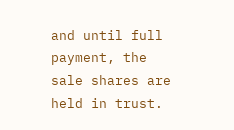and until full payment, the sale shares are held in trust.